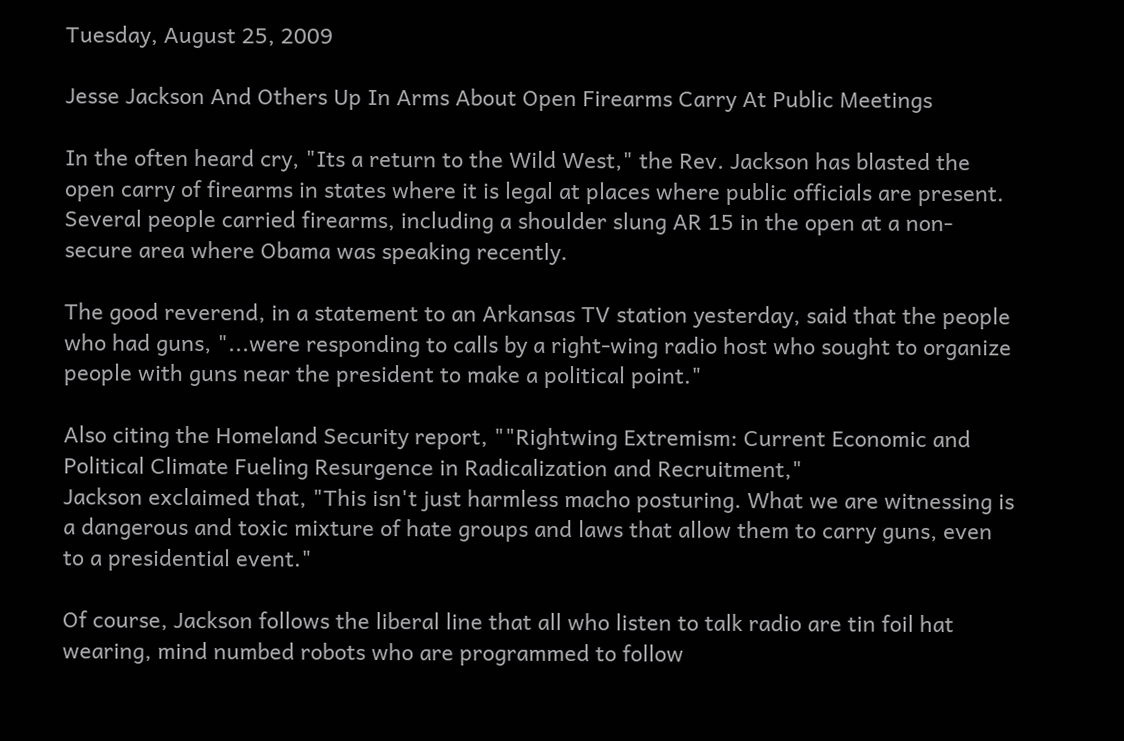Tuesday, August 25, 2009

Jesse Jackson And Others Up In Arms About Open Firearms Carry At Public Meetings

In the often heard cry, "Its a return to the Wild West," the Rev. Jackson has blasted the open carry of firearms in states where it is legal at places where public officials are present. Several people carried firearms, including a shoulder slung AR 15 in the open at a non-secure area where Obama was speaking recently.

The good reverend, in a statement to an Arkansas TV station yesterday, said that the people who had guns, "...were responding to calls by a right-wing radio host who sought to organize people with guns near the president to make a political point."

Also citing the Homeland Security report, ""Rightwing Extremism: Current Economic and Political Climate Fueling Resurgence in Radicalization and Recruitment,"
Jackson exclaimed that, "This isn't just harmless macho posturing. What we are witnessing is a dangerous and toxic mixture of hate groups and laws that allow them to carry guns, even to a presidential event."

Of course, Jackson follows the liberal line that all who listen to talk radio are tin foil hat wearing, mind numbed robots who are programmed to follow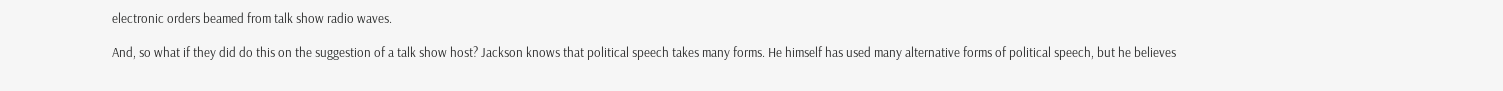electronic orders beamed from talk show radio waves.

And, so what if they did do this on the suggestion of a talk show host? Jackson knows that political speech takes many forms. He himself has used many alternative forms of political speech, but he believes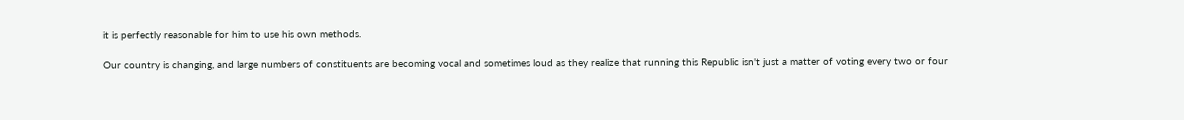it is perfectly reasonable for him to use his own methods.

Our country is changing, and large numbers of constituents are becoming vocal and sometimes loud as they realize that running this Republic isn't just a matter of voting every two or four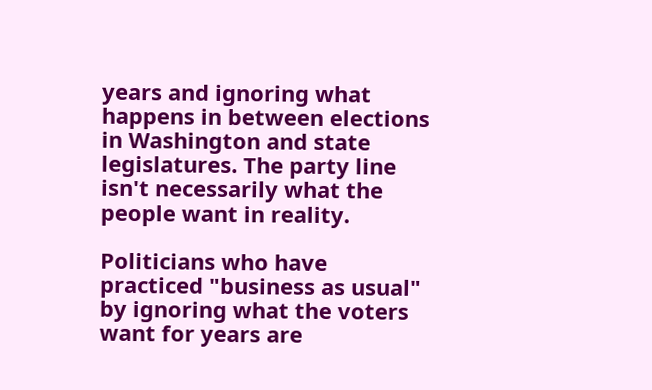years and ignoring what happens in between elections in Washington and state legislatures. The party line isn't necessarily what the people want in reality.

Politicians who have practiced "business as usual" by ignoring what the voters want for years are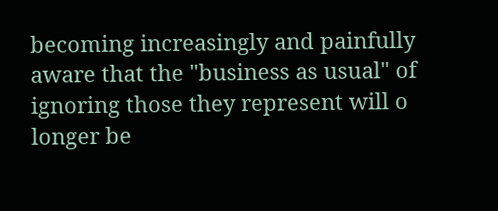becoming increasingly and painfully aware that the "business as usual" of ignoring those they represent will o longer be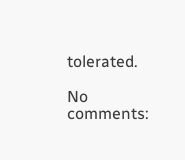tolerated.

No comments: